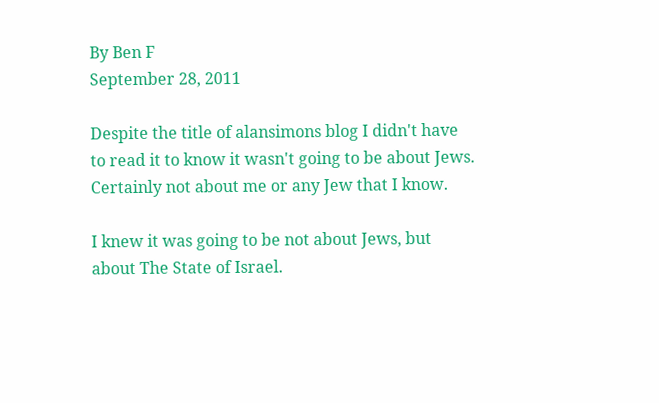By Ben F
September 28, 2011

Despite the title of alansimons blog I didn't have to read it to know it wasn't going to be about Jews. Certainly not about me or any Jew that I know.

I knew it was going to be not about Jews, but about The State of Israel.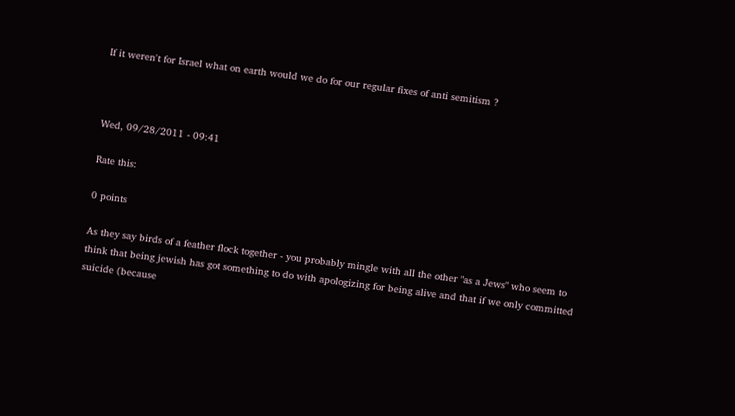If it weren't for Israel what on earth would we do for our regular fixes of anti semitism ?



Wed, 09/28/2011 - 09:41

Rate this:

0 points

As they say birds of a feather flock together - you probably mingle with all the other "as a Jews" who seem to think that being jewish has got something to do with apologizing for being alive and that if we only committed suicide (because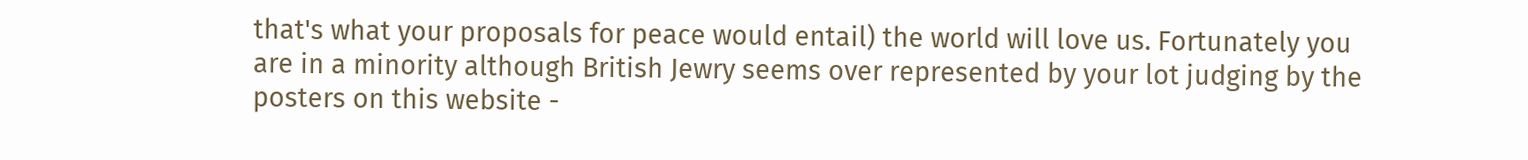that's what your proposals for peace would entail) the world will love us. Fortunately you are in a minority although British Jewry seems over represented by your lot judging by the posters on this website -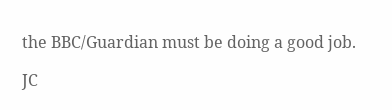the BBC/Guardian must be doing a good job.

JC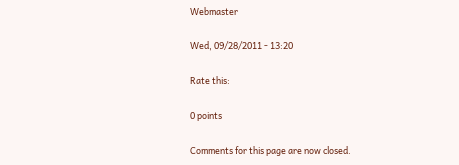Webmaster

Wed, 09/28/2011 - 13:20

Rate this:

0 points

Comments for this page are now closed.